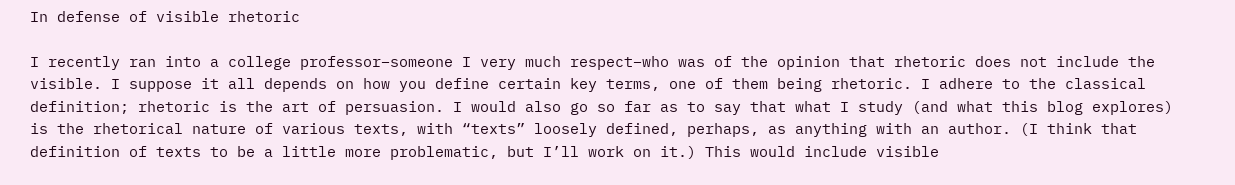In defense of visible rhetoric

I recently ran into a college professor–someone I very much respect–who was of the opinion that rhetoric does not include the visible. I suppose it all depends on how you define certain key terms, one of them being rhetoric. I adhere to the classical definition; rhetoric is the art of persuasion. I would also go so far as to say that what I study (and what this blog explores) is the rhetorical nature of various texts, with “texts” loosely defined, perhaps, as anything with an author. (I think that definition of texts to be a little more problematic, but I’ll work on it.) This would include visible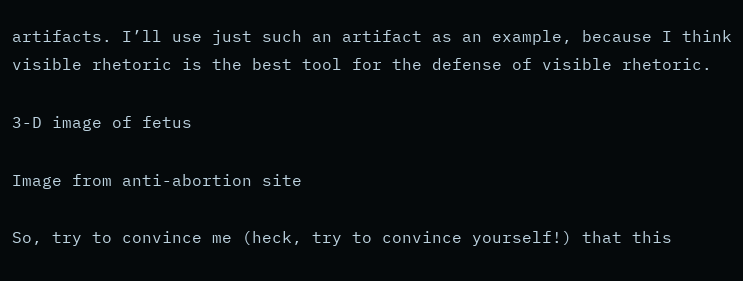artifacts. I’ll use just such an artifact as an example, because I think visible rhetoric is the best tool for the defense of visible rhetoric.

3-D image of fetus

Image from anti-abortion site

So, try to convince me (heck, try to convince yourself!) that this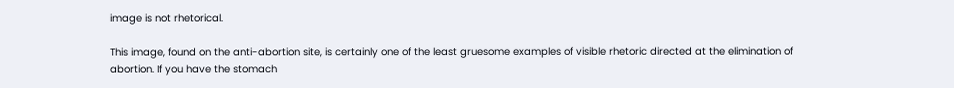image is not rhetorical.

This image, found on the anti-abortion site, is certainly one of the least gruesome examples of visible rhetoric directed at the elimination of abortion. If you have the stomach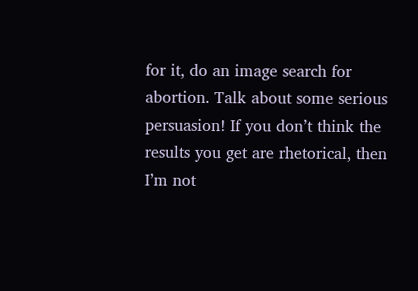for it, do an image search for abortion. Talk about some serious persuasion! If you don’t think the results you get are rhetorical, then I’m not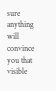sure anything will convince you that visible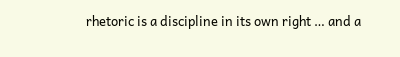rhetoric is a discipline in its own right … and a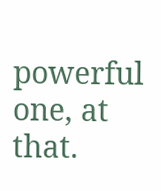powerful one, at that.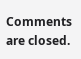Comments are closed.